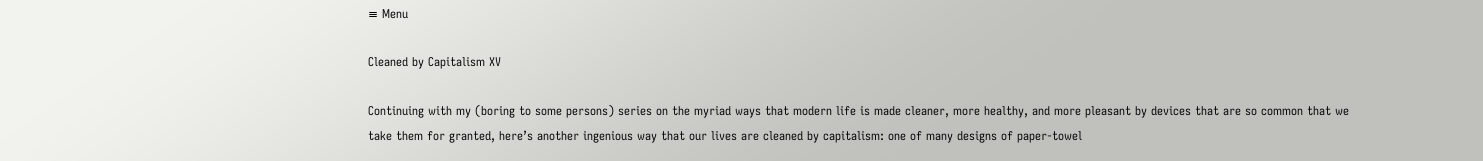≡ Menu

Cleaned by Capitalism XV

Continuing with my (boring to some persons) series on the myriad ways that modern life is made cleaner, more healthy, and more pleasant by devices that are so common that we take them for granted, here’s another ingenious way that our lives are cleaned by capitalism: one of many designs of paper-towel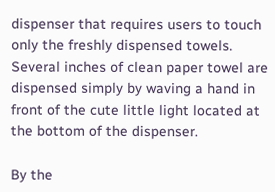dispenser that requires users to touch only the freshly dispensed towels.  Several inches of clean paper towel are dispensed simply by waving a hand in front of the cute little light located at the bottom of the dispenser.

By the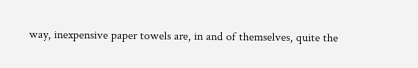way, inexpensive paper towels are, in and of themselves, quite the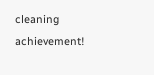cleaning achievement!